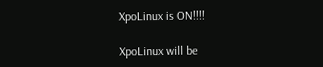XpoLinux is ON!!!!

XpoLinux will be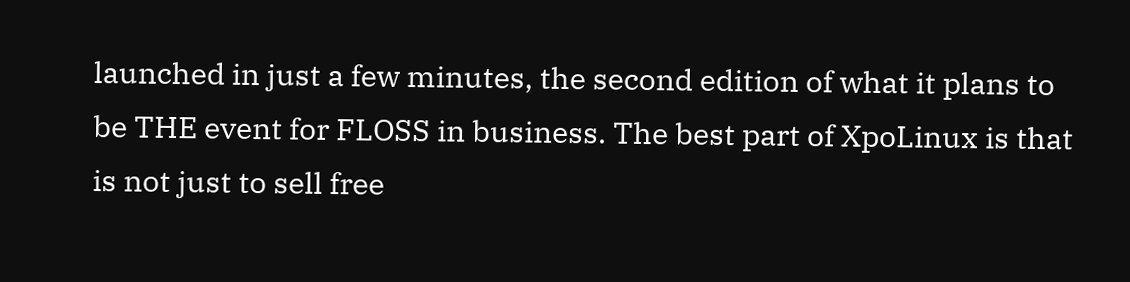launched in just a few minutes, the second edition of what it plans to be THE event for FLOSS in business. The best part of XpoLinux is that is not just to sell free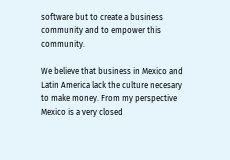software but to create a business community and to empower this community.

We believe that business in Mexico and Latin America lack the culture necesary to make money. From my perspective Mexico is a very closed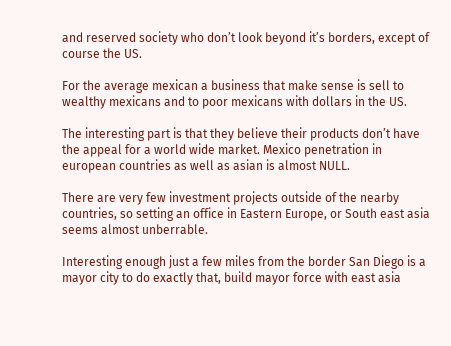and reserved society who don’t look beyond it’s borders, except of course the US.

For the average mexican a business that make sense is sell to wealthy mexicans and to poor mexicans with dollars in the US.

The interesting part is that they believe their products don’t have the appeal for a world wide market. Mexico penetration in european countries as well as asian is almost NULL.

There are very few investment projects outside of the nearby countries, so setting an office in Eastern Europe, or South east asia seems almost unberrable.

Interesting enough just a few miles from the border San Diego is a mayor city to do exactly that, build mayor force with east asia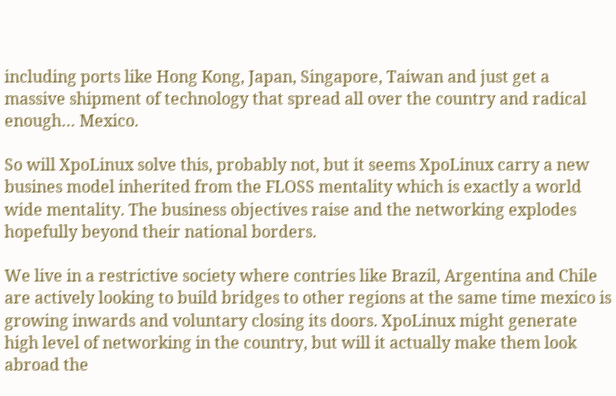including ports like Hong Kong, Japan, Singapore, Taiwan and just get a massive shipment of technology that spread all over the country and radical enough… Mexico.

So will XpoLinux solve this, probably not, but it seems XpoLinux carry a new busines model inherited from the FLOSS mentality which is exactly a world wide mentality. The business objectives raise and the networking explodes hopefully beyond their national borders.

We live in a restrictive society where contries like Brazil, Argentina and Chile are actively looking to build bridges to other regions at the same time mexico is growing inwards and voluntary closing its doors. XpoLinux might generate high level of networking in the country, but will it actually make them look abroad the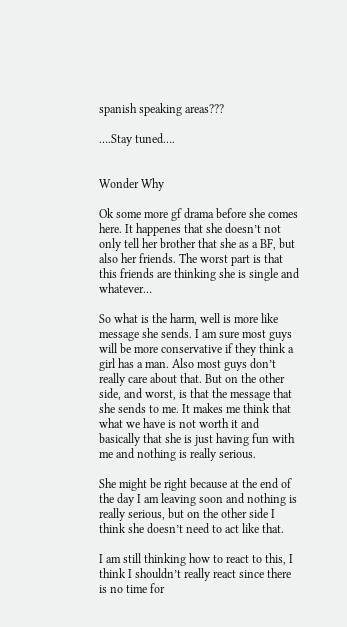spanish speaking areas???

….Stay tuned….


Wonder Why

Ok some more gf drama before she comes here. It happenes that she doesn’t not only tell her brother that she as a BF, but also her friends. The worst part is that this friends are thinking she is single and whatever…

So what is the harm, well is more like message she sends. I am sure most guys will be more conservative if they think a girl has a man. Also most guys don’t really care about that. But on the other side, and worst, is that the message that she sends to me. It makes me think that what we have is not worth it and basically that she is just having fun with me and nothing is really serious.

She might be right because at the end of the day I am leaving soon and nothing is really serious, but on the other side I think she doesn’t need to act like that.

I am still thinking how to react to this, I think I shouldn’t really react since there is no time for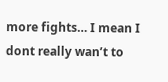more fights… I mean I dont really wan’t to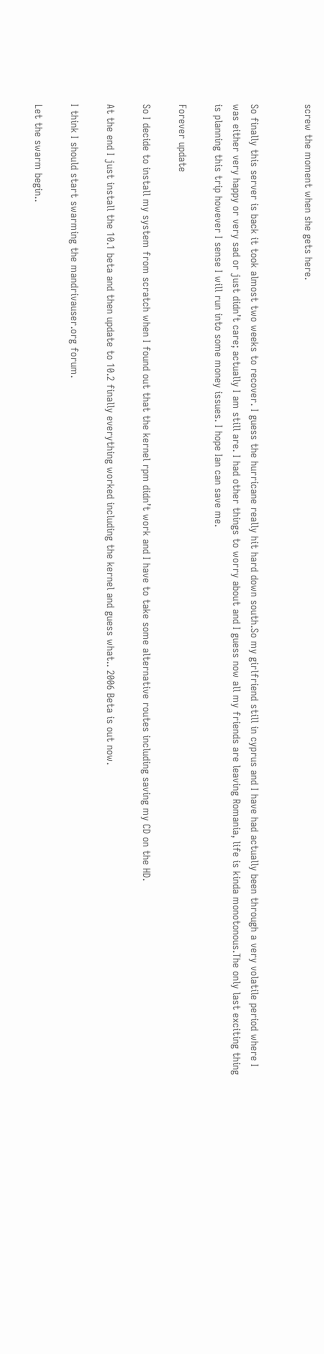screw the moment when she gets here.


So finally this server is back it took almost two weeks to recover. I guess the hurricane really hit hard down south.So my girlfriend still in cyprus and I have had actually been through a very volatile period where I was either very happy or very sad or just didn’t care; actually I am still are. I had other things to worry about and I guess now all my friends are leaving Romania, life is kinda monotonous.The only last exciting thing is planning this trip however I sense I will run into some money issues. I hope Ian can save me.

Forever update

So I decide to install my system from scratch when I found out that the kernel rpm didn’t work and I have to take some alternative routes including saving my CD on the HD.

At the end I just install the 10.1 beta and then update to 10.2 finally everything worked including the kernel and guess what.. 2006 Beta is out now.

I think I should start swarming the mandrivauser.org forum.

Let the swarm begin..